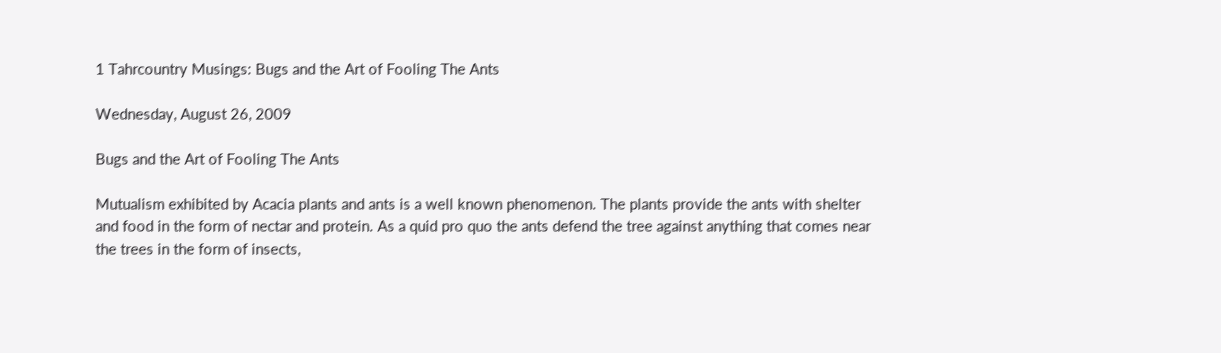1 Tahrcountry Musings: Bugs and the Art of Fooling The Ants

Wednesday, August 26, 2009

Bugs and the Art of Fooling The Ants

Mutualism exhibited by Acacia plants and ants is a well known phenomenon. The plants provide the ants with shelter and food in the form of nectar and protein. As a quid pro quo the ants defend the tree against anything that comes near the trees in the form of insects,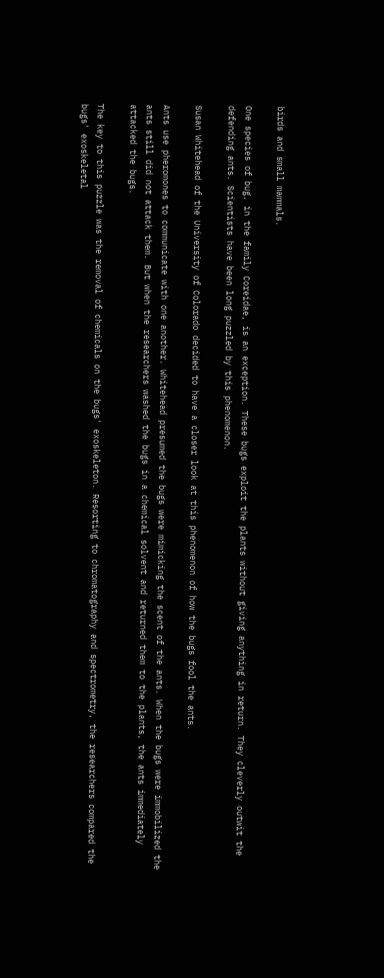birds and small mammals.

One species of bug, in the family Coreidae, is an exception. These bugs exploit the plants without giving anything in return. They cleverly outwit the defending ants. Scientists have been long puzzled by this phenomenon.

Susan Whitehead of the University of Colorado decided to have a closer look at this phenomenon of how the bugs fool the ants.

Ants use pheromones to communicate with one another. Whitehead presumed the bugs were mimicking the scent of the ants. When the bugs were immobilized the ants still did not attack them. But when the researchers washed the bugs in a chemical solvent and returned them to the plants, the ants immediately attacked the bugs.

The key to this puzzle was the removal of chemicals on the bugs' exoskeleton. Resorting to chromatography and spectrometry, the researchers compared the bugs' exoskeletal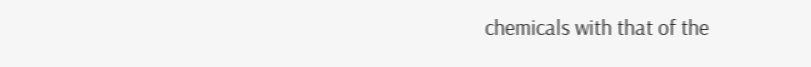chemicals with that of the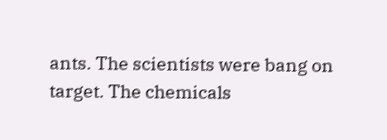ants. The scientists were bang on target. The chemicals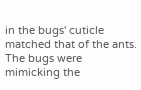in the bugs' cuticle matched that of the ants. The bugs were mimicking the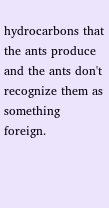hydrocarbons that the ants produce and the ants don't recognize them as something foreign.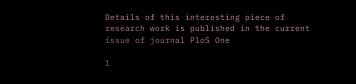Details of this interesting piece of research work is published in the current issue of journal PloS One

1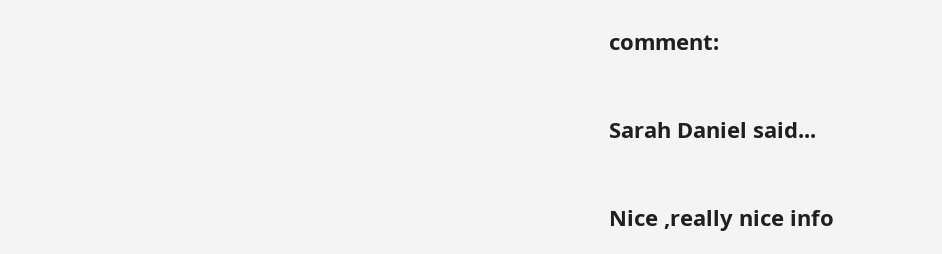comment:

Sarah Daniel said...

Nice ,really nice info